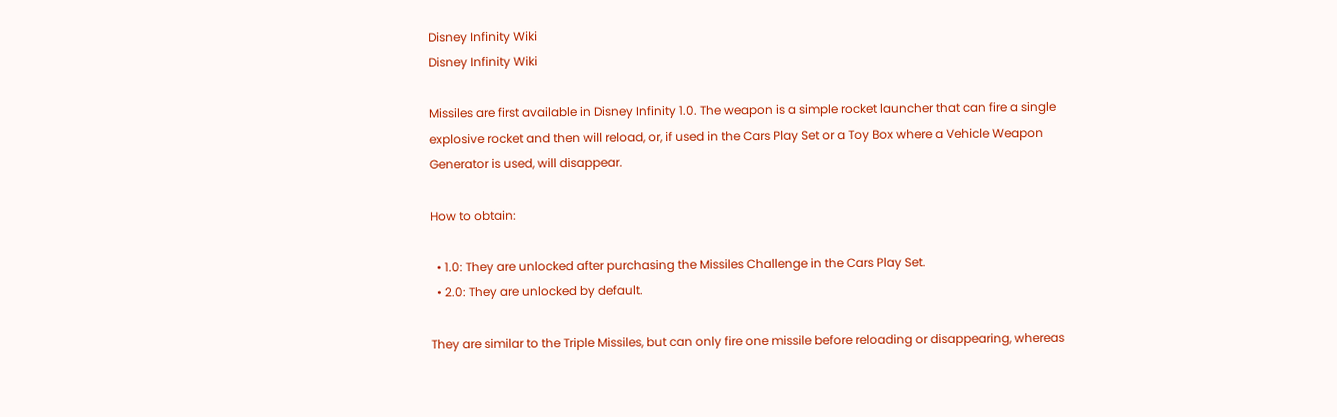Disney Infinity Wiki
Disney Infinity Wiki

Missiles are first available in Disney Infinity 1.0. The weapon is a simple rocket launcher that can fire a single explosive rocket and then will reload, or, if used in the Cars Play Set or a Toy Box where a Vehicle Weapon Generator is used, will disappear.

How to obtain:

  • 1.0: They are unlocked after purchasing the Missiles Challenge in the Cars Play Set.
  • 2.0: They are unlocked by default.

They are similar to the Triple Missiles, but can only fire one missile before reloading or disappearing, whereas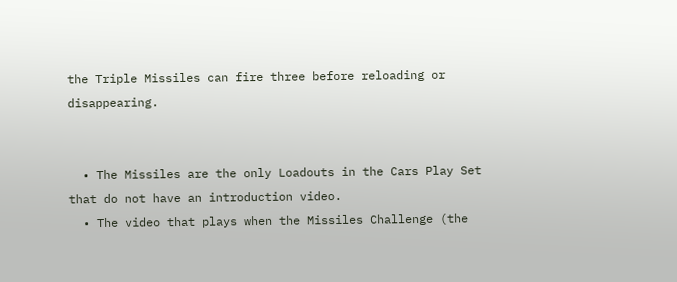the Triple Missiles can fire three before reloading or disappearing.


  • The Missiles are the only Loadouts in the Cars Play Set that do not have an introduction video.
  • The video that plays when the Missiles Challenge (the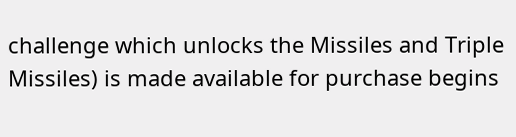challenge which unlocks the Missiles and Triple Missiles) is made available for purchase begins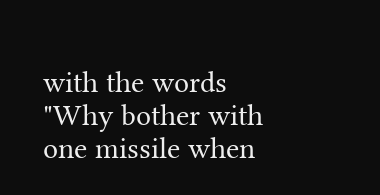with the words "Why bother with one missile when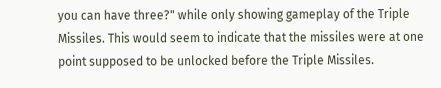you can have three?" while only showing gameplay of the Triple Missiles. This would seem to indicate that the missiles were at one point supposed to be unlocked before the Triple Missiles.